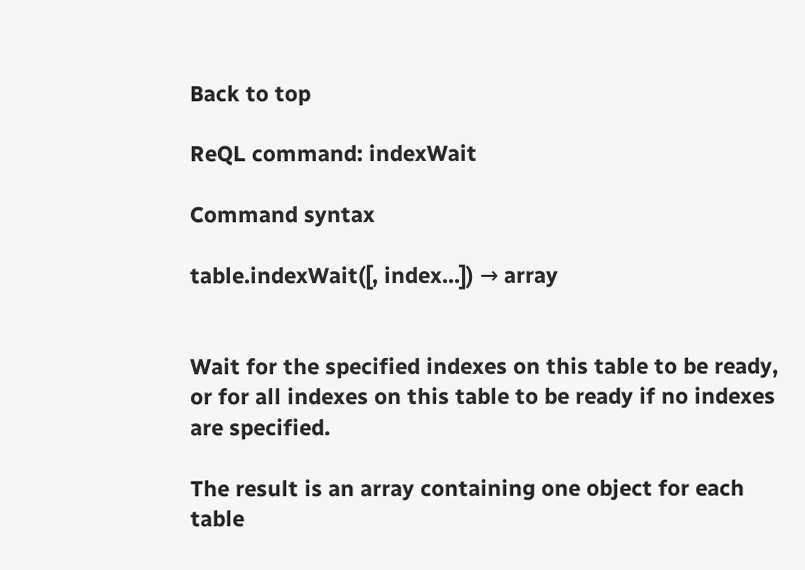Back to top

ReQL command: indexWait

Command syntax

table.indexWait([, index...]) → array


Wait for the specified indexes on this table to be ready, or for all indexes on this table to be ready if no indexes are specified.

The result is an array containing one object for each table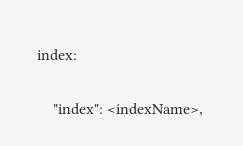index:

    "index": <indexName>,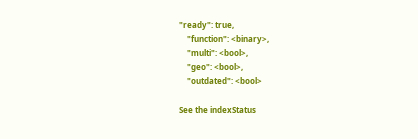"ready": true,
    "function": <binary>,
    "multi": <bool>,
    "geo": <bool>,
    "outdated": <bool>

See the indexStatus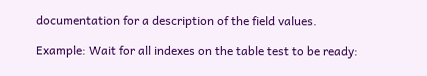documentation for a description of the field values.

Example: Wait for all indexes on the table test to be ready: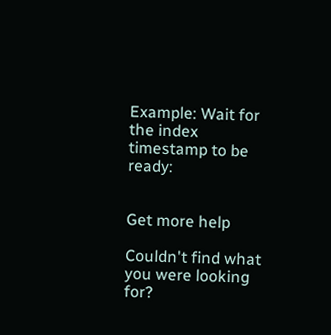Example: Wait for the index timestamp to be ready:


Get more help

Couldn't find what you were looking for?